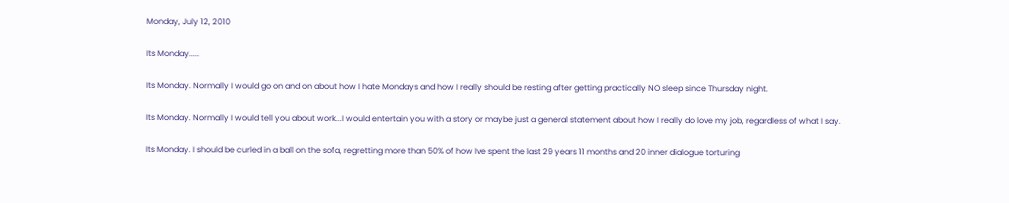Monday, July 12, 2010

Its Monday.....

Its Monday. Normally I would go on and on about how I hate Mondays and how I really should be resting after getting practically NO sleep since Thursday night.

Its Monday. Normally I would tell you about work...I would entertain you with a story or maybe just a general statement about how I really do love my job, regardless of what I say.

Its Monday. I should be curled in a ball on the sofa, regretting more than 50% of how Ive spent the last 29 years 11 months and 20 inner dialogue torturing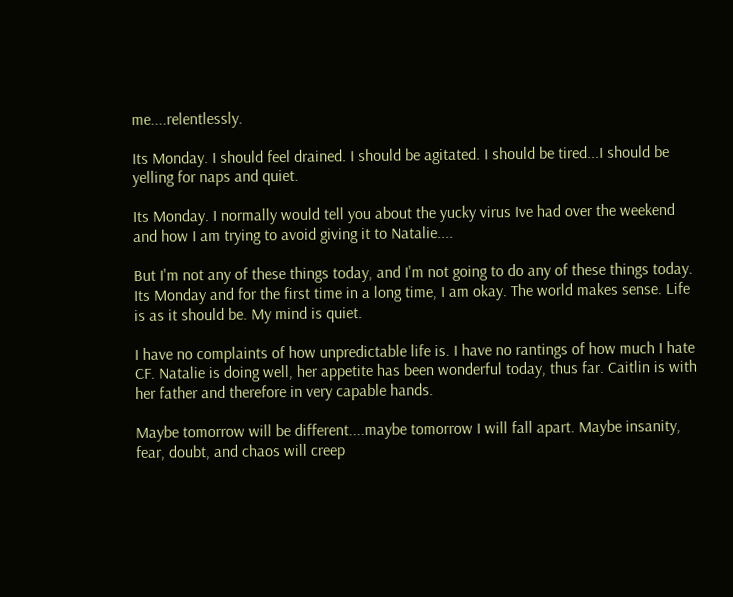me....relentlessly.

Its Monday. I should feel drained. I should be agitated. I should be tired...I should be yelling for naps and quiet.

Its Monday. I normally would tell you about the yucky virus Ive had over the weekend and how I am trying to avoid giving it to Natalie....

But I'm not any of these things today, and I'm not going to do any of these things today. Its Monday and for the first time in a long time, I am okay. The world makes sense. Life is as it should be. My mind is quiet.

I have no complaints of how unpredictable life is. I have no rantings of how much I hate CF. Natalie is doing well, her appetite has been wonderful today, thus far. Caitlin is with her father and therefore in very capable hands.

Maybe tomorrow will be different....maybe tomorrow I will fall apart. Maybe insanity, fear, doubt, and chaos will creep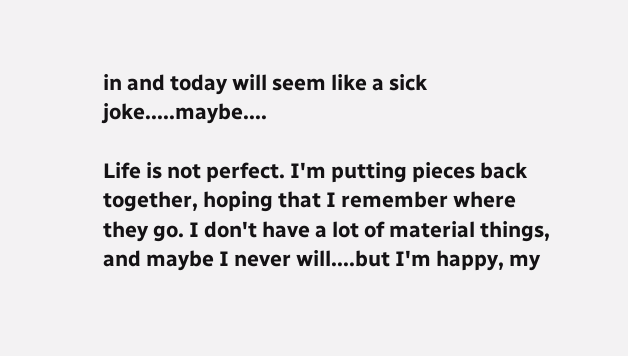in and today will seem like a sick joke.....maybe....

Life is not perfect. I'm putting pieces back together, hoping that I remember where they go. I don't have a lot of material things, and maybe I never will....but I'm happy, my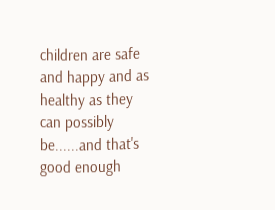children are safe and happy and as healthy as they can possibly be......and that's good enough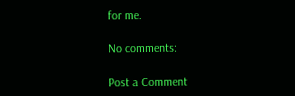for me.

No comments:

Post a Comment